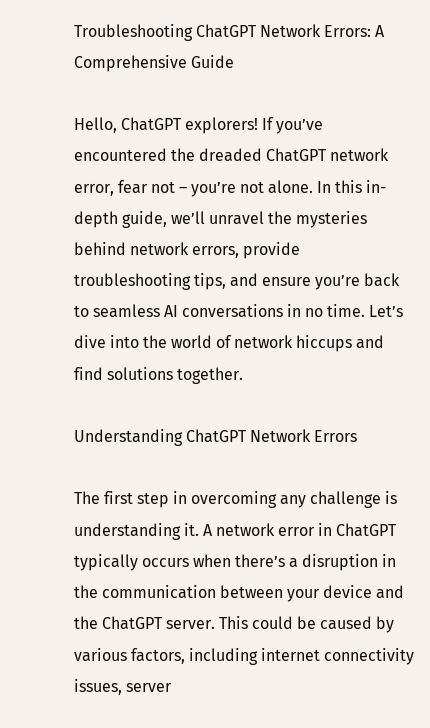Troubleshooting ChatGPT Network Errors: A Comprehensive Guide

Hello, ChatGPT explorers! If you’ve encountered the dreaded ChatGPT network error, fear not – you’re not alone. In this in-depth guide, we’ll unravel the mysteries behind network errors, provide troubleshooting tips, and ensure you’re back to seamless AI conversations in no time. Let’s dive into the world of network hiccups and find solutions together.

Understanding ChatGPT Network Errors

The first step in overcoming any challenge is understanding it. A network error in ChatGPT typically occurs when there’s a disruption in the communication between your device and the ChatGPT server. This could be caused by various factors, including internet connectivity issues, server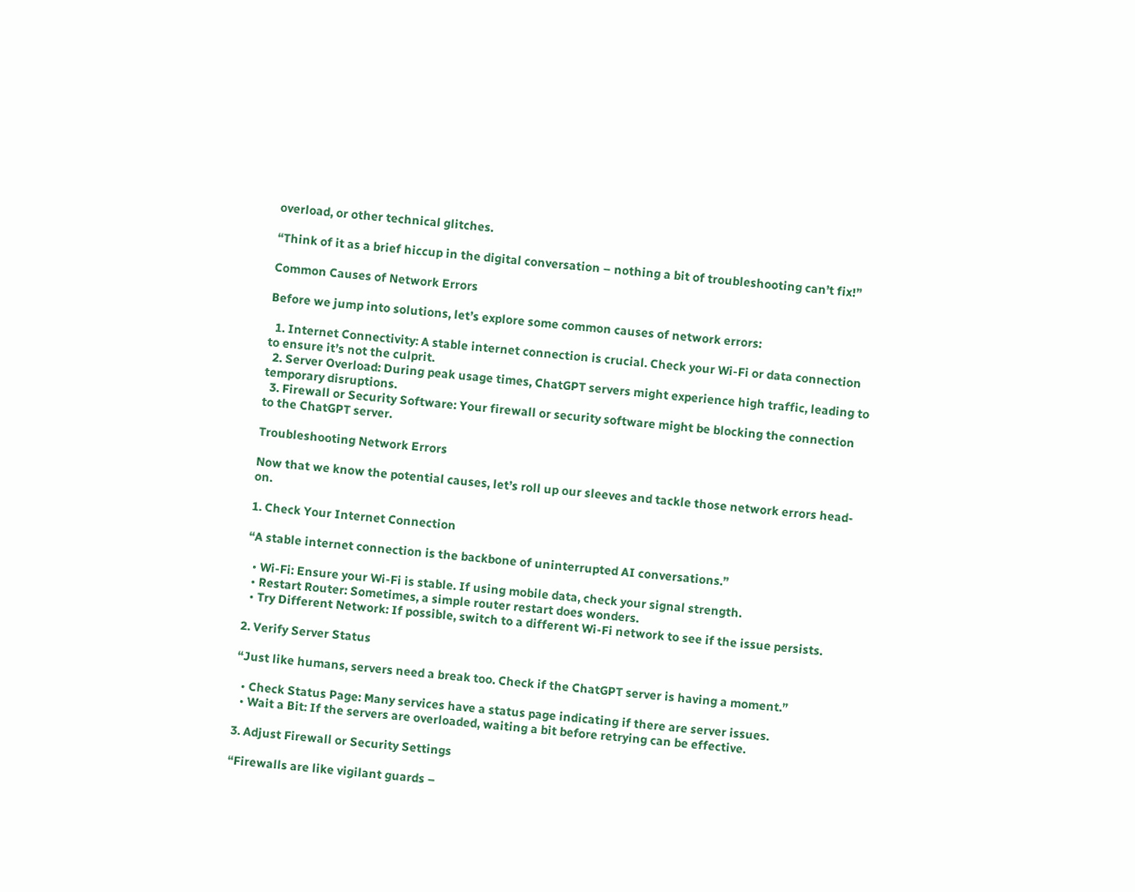overload, or other technical glitches.

“Think of it as a brief hiccup in the digital conversation – nothing a bit of troubleshooting can’t fix!”

Common Causes of Network Errors

Before we jump into solutions, let’s explore some common causes of network errors:

  1. Internet Connectivity: A stable internet connection is crucial. Check your Wi-Fi or data connection to ensure it’s not the culprit.
  2. Server Overload: During peak usage times, ChatGPT servers might experience high traffic, leading to temporary disruptions.
  3. Firewall or Security Software: Your firewall or security software might be blocking the connection to the ChatGPT server.

Troubleshooting Network Errors

Now that we know the potential causes, let’s roll up our sleeves and tackle those network errors head-on.

1. Check Your Internet Connection

“A stable internet connection is the backbone of uninterrupted AI conversations.”

  • Wi-Fi: Ensure your Wi-Fi is stable. If using mobile data, check your signal strength.
  • Restart Router: Sometimes, a simple router restart does wonders.
  • Try Different Network: If possible, switch to a different Wi-Fi network to see if the issue persists.

2. Verify Server Status

“Just like humans, servers need a break too. Check if the ChatGPT server is having a moment.”

  • Check Status Page: Many services have a status page indicating if there are server issues.
  • Wait a Bit: If the servers are overloaded, waiting a bit before retrying can be effective.

3. Adjust Firewall or Security Settings

“Firewalls are like vigilant guards –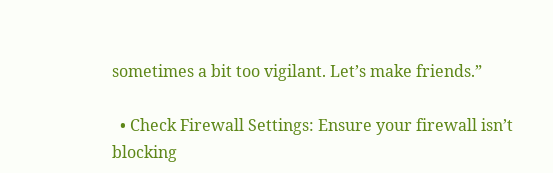sometimes a bit too vigilant. Let’s make friends.”

  • Check Firewall Settings: Ensure your firewall isn’t blocking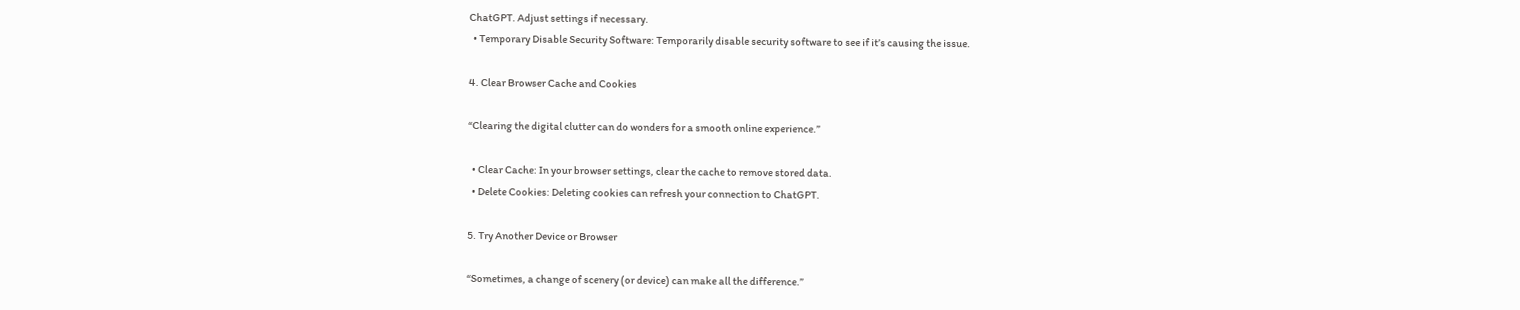ChatGPT. Adjust settings if necessary.
  • Temporary Disable Security Software: Temporarily disable security software to see if it’s causing the issue.

4. Clear Browser Cache and Cookies

“Clearing the digital clutter can do wonders for a smooth online experience.”

  • Clear Cache: In your browser settings, clear the cache to remove stored data.
  • Delete Cookies: Deleting cookies can refresh your connection to ChatGPT.

5. Try Another Device or Browser

“Sometimes, a change of scenery (or device) can make all the difference.”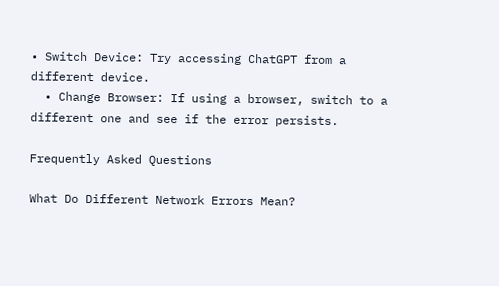• Switch Device: Try accessing ChatGPT from a different device.
  • Change Browser: If using a browser, switch to a different one and see if the error persists.

Frequently Asked Questions

What Do Different Network Errors Mean?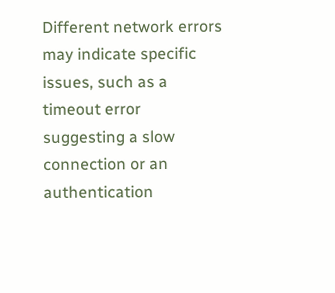Different network errors may indicate specific issues, such as a timeout error suggesting a slow connection or an authentication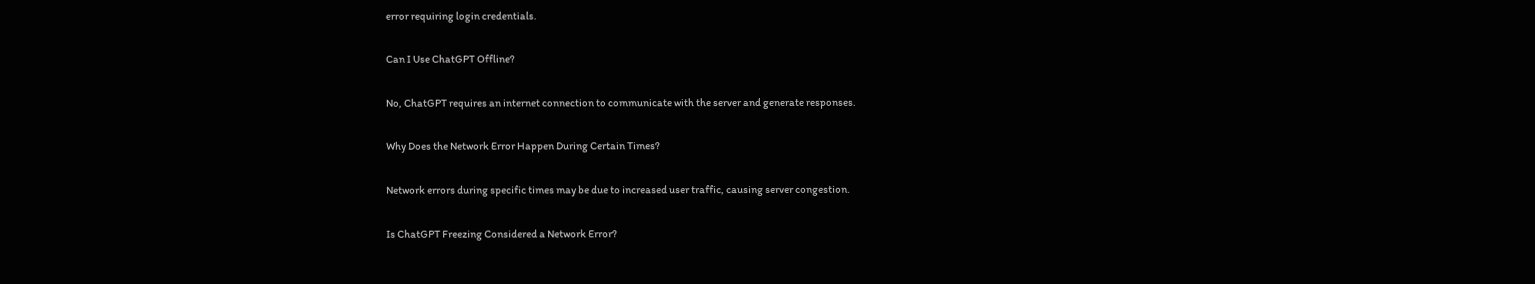error requiring login credentials.

Can I Use ChatGPT Offline?

No, ChatGPT requires an internet connection to communicate with the server and generate responses.

Why Does the Network Error Happen During Certain Times?

Network errors during specific times may be due to increased user traffic, causing server congestion.

Is ChatGPT Freezing Considered a Network Error?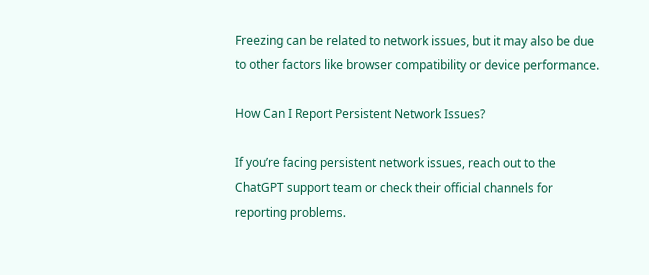Freezing can be related to network issues, but it may also be due to other factors like browser compatibility or device performance.

How Can I Report Persistent Network Issues?

If you’re facing persistent network issues, reach out to the ChatGPT support team or check their official channels for reporting problems.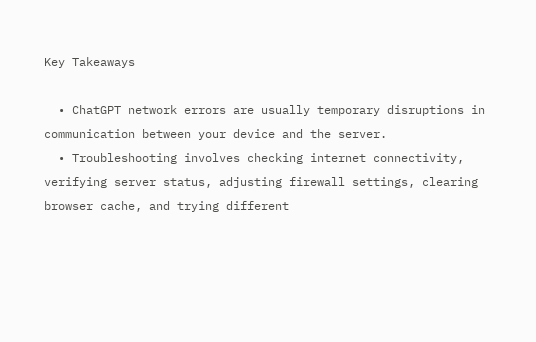Key Takeaways

  • ChatGPT network errors are usually temporary disruptions in communication between your device and the server.
  • Troubleshooting involves checking internet connectivity, verifying server status, adjusting firewall settings, clearing browser cache, and trying different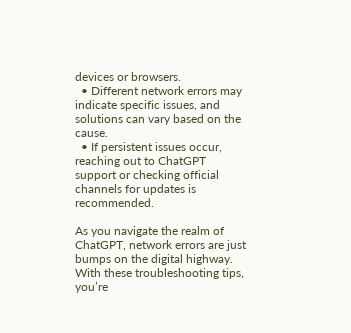devices or browsers.
  • Different network errors may indicate specific issues, and solutions can vary based on the cause.
  • If persistent issues occur, reaching out to ChatGPT support or checking official channels for updates is recommended.

As you navigate the realm of ChatGPT, network errors are just bumps on the digital highway. With these troubleshooting tips, you’re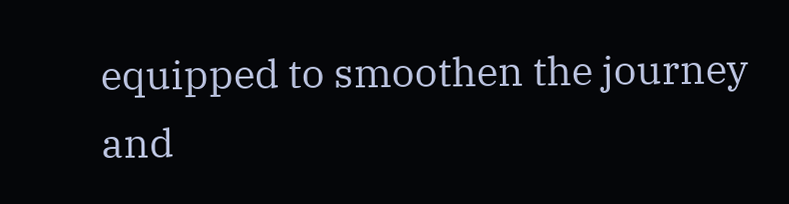equipped to smoothen the journey and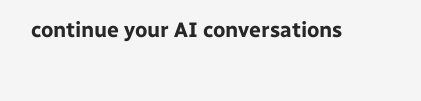continue your AI conversations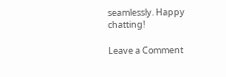seamlessly. Happy chatting!

Leave a Comment